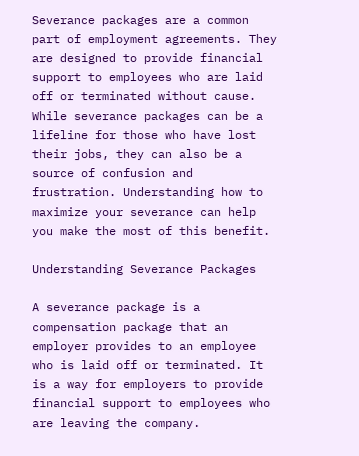Severance packages are a common part of employment agreements. They are designed to provide financial support to employees who are laid off or terminated without cause. While severance packages can be a lifeline for those who have lost their jobs, they can also be a source of confusion and frustration. Understanding how to maximize your severance can help you make the most of this benefit.

Understanding Severance Packages

A severance package is a compensation package that an employer provides to an employee who is laid off or terminated. It is a way for employers to provide financial support to employees who are leaving the company.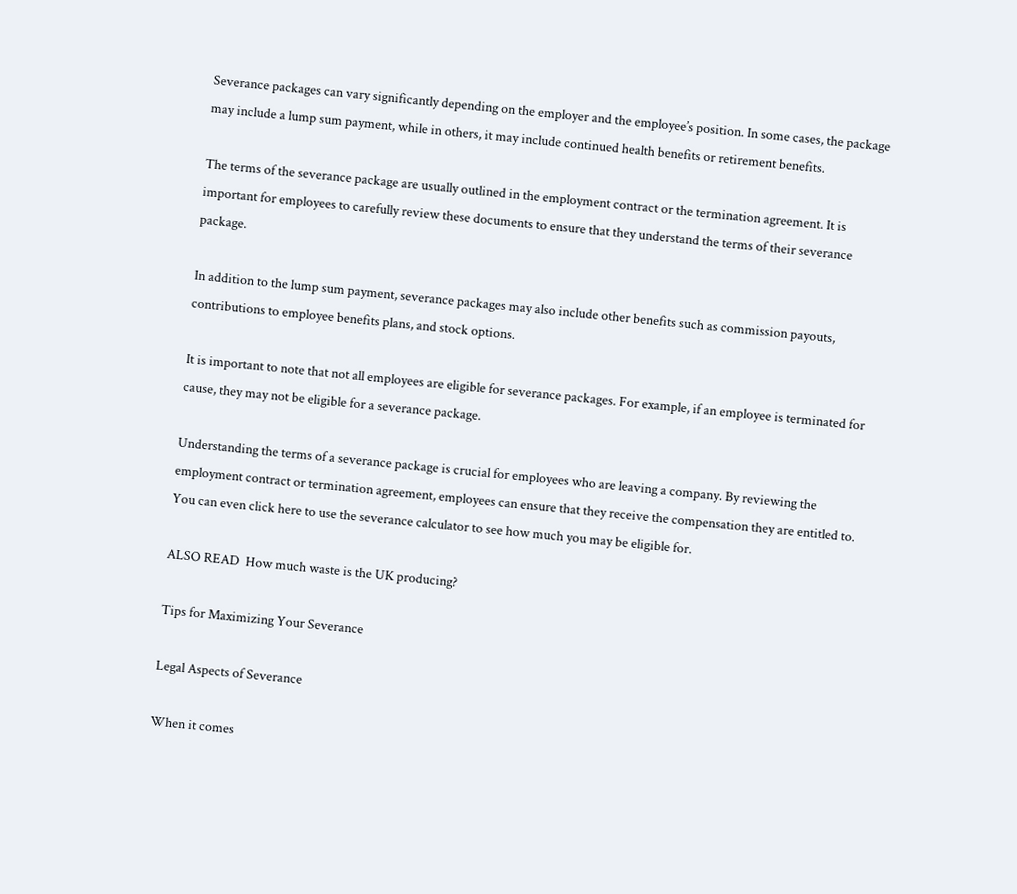Severance packages can vary significantly depending on the employer and the employee’s position. In some cases, the package may include a lump sum payment, while in others, it may include continued health benefits or retirement benefits.

The terms of the severance package are usually outlined in the employment contract or the termination agreement. It is important for employees to carefully review these documents to ensure that they understand the terms of their severance package.

In addition to the lump sum payment, severance packages may also include other benefits such as commission payouts, contributions to employee benefits plans, and stock options.

It is important to note that not all employees are eligible for severance packages. For example, if an employee is terminated for cause, they may not be eligible for a severance package.

Understanding the terms of a severance package is crucial for employees who are leaving a company. By reviewing the employment contract or termination agreement, employees can ensure that they receive the compensation they are entitled to. You can even click here to use the severance calculator to see how much you may be eligible for.

ALSO READ  How much waste is the UK producing?

Tips for Maximizing Your Severance

Legal Aspects of Severance

When it comes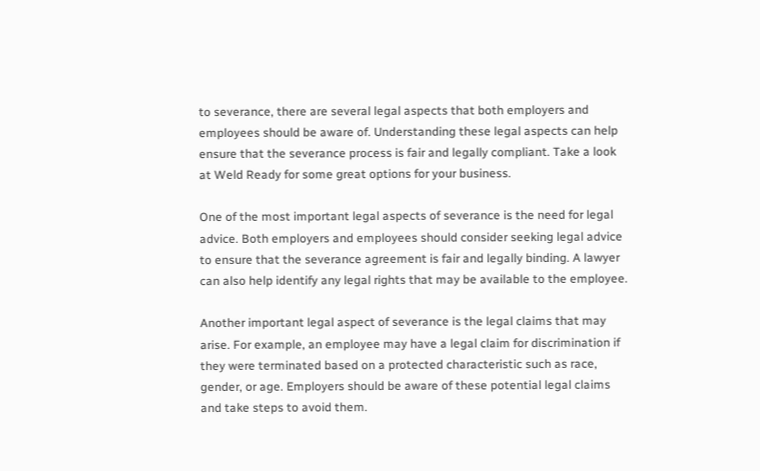to severance, there are several legal aspects that both employers and employees should be aware of. Understanding these legal aspects can help ensure that the severance process is fair and legally compliant. Take a look at Weld Ready for some great options for your business.

One of the most important legal aspects of severance is the need for legal advice. Both employers and employees should consider seeking legal advice to ensure that the severance agreement is fair and legally binding. A lawyer can also help identify any legal rights that may be available to the employee.

Another important legal aspect of severance is the legal claims that may arise. For example, an employee may have a legal claim for discrimination if they were terminated based on a protected characteristic such as race, gender, or age. Employers should be aware of these potential legal claims and take steps to avoid them.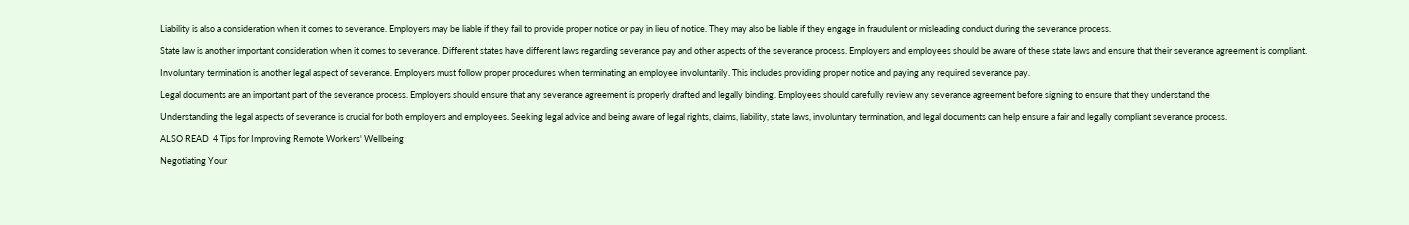Liability is also a consideration when it comes to severance. Employers may be liable if they fail to provide proper notice or pay in lieu of notice. They may also be liable if they engage in fraudulent or misleading conduct during the severance process.

State law is another important consideration when it comes to severance. Different states have different laws regarding severance pay and other aspects of the severance process. Employers and employees should be aware of these state laws and ensure that their severance agreement is compliant.

Involuntary termination is another legal aspect of severance. Employers must follow proper procedures when terminating an employee involuntarily. This includes providing proper notice and paying any required severance pay.

Legal documents are an important part of the severance process. Employers should ensure that any severance agreement is properly drafted and legally binding. Employees should carefully review any severance agreement before signing to ensure that they understand the

Understanding the legal aspects of severance is crucial for both employers and employees. Seeking legal advice and being aware of legal rights, claims, liability, state laws, involuntary termination, and legal documents can help ensure a fair and legally compliant severance process.

ALSO READ  4 Tips for Improving Remote Workers' Wellbeing

Negotiating Your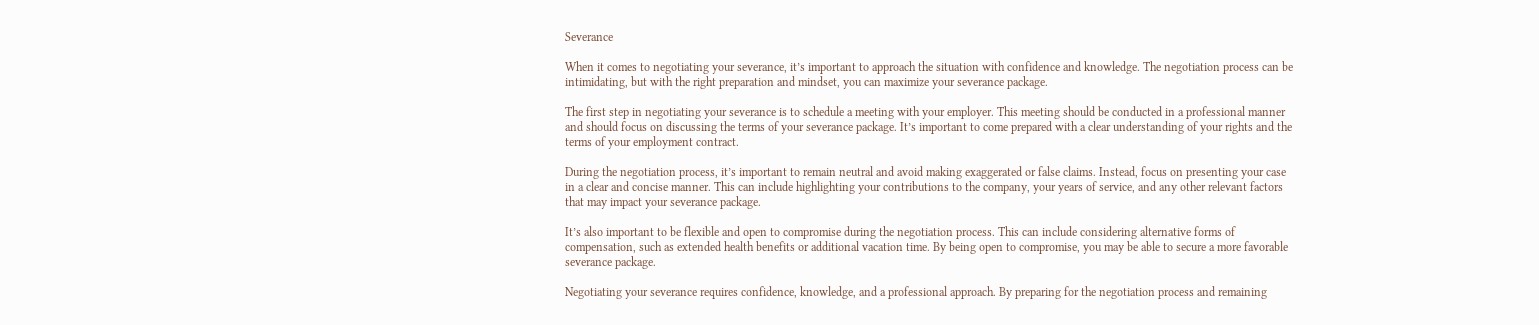Severance

When it comes to negotiating your severance, it’s important to approach the situation with confidence and knowledge. The negotiation process can be intimidating, but with the right preparation and mindset, you can maximize your severance package.

The first step in negotiating your severance is to schedule a meeting with your employer. This meeting should be conducted in a professional manner and should focus on discussing the terms of your severance package. It’s important to come prepared with a clear understanding of your rights and the terms of your employment contract.

During the negotiation process, it’s important to remain neutral and avoid making exaggerated or false claims. Instead, focus on presenting your case in a clear and concise manner. This can include highlighting your contributions to the company, your years of service, and any other relevant factors that may impact your severance package.

It’s also important to be flexible and open to compromise during the negotiation process. This can include considering alternative forms of compensation, such as extended health benefits or additional vacation time. By being open to compromise, you may be able to secure a more favorable severance package.

Negotiating your severance requires confidence, knowledge, and a professional approach. By preparing for the negotiation process and remaining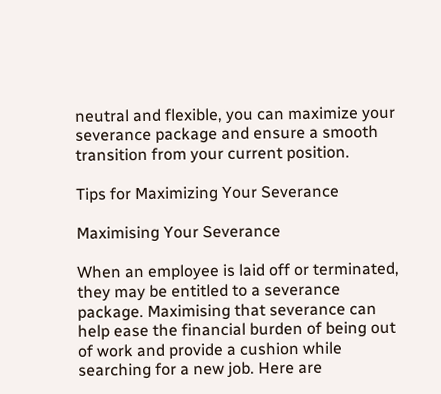neutral and flexible, you can maximize your severance package and ensure a smooth transition from your current position.

Tips for Maximizing Your Severance

Maximising Your Severance

When an employee is laid off or terminated, they may be entitled to a severance package. Maximising that severance can help ease the financial burden of being out of work and provide a cushion while searching for a new job. Here are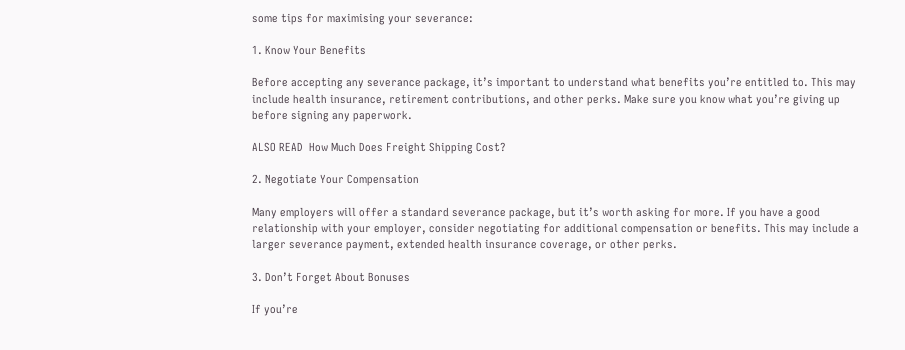some tips for maximising your severance:

1. Know Your Benefits

Before accepting any severance package, it’s important to understand what benefits you’re entitled to. This may include health insurance, retirement contributions, and other perks. Make sure you know what you’re giving up before signing any paperwork.

ALSO READ  How Much Does Freight Shipping Cost?

2. Negotiate Your Compensation

Many employers will offer a standard severance package, but it’s worth asking for more. If you have a good relationship with your employer, consider negotiating for additional compensation or benefits. This may include a larger severance payment, extended health insurance coverage, or other perks.

3. Don’t Forget About Bonuses

If you’re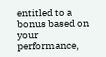entitled to a bonus based on your performance,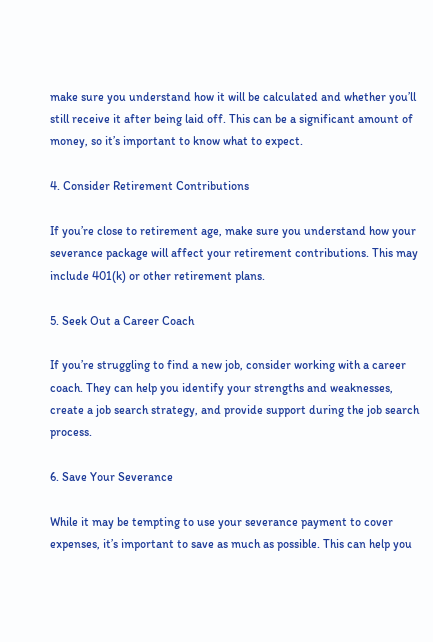make sure you understand how it will be calculated and whether you’ll still receive it after being laid off. This can be a significant amount of money, so it’s important to know what to expect.

4. Consider Retirement Contributions

If you’re close to retirement age, make sure you understand how your severance package will affect your retirement contributions. This may include 401(k) or other retirement plans.

5. Seek Out a Career Coach

If you’re struggling to find a new job, consider working with a career coach. They can help you identify your strengths and weaknesses, create a job search strategy, and provide support during the job search process.

6. Save Your Severance

While it may be tempting to use your severance payment to cover expenses, it’s important to save as much as possible. This can help you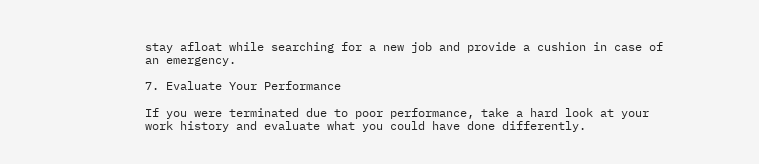stay afloat while searching for a new job and provide a cushion in case of an emergency.

7. Evaluate Your Performance

If you were terminated due to poor performance, take a hard look at your work history and evaluate what you could have done differently.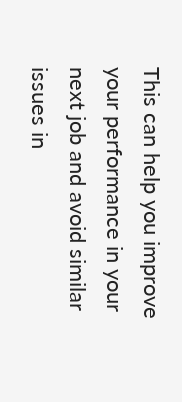This can help you improve your performance in your next job and avoid similar issues in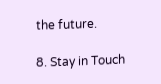the future.

8. Stay in Touch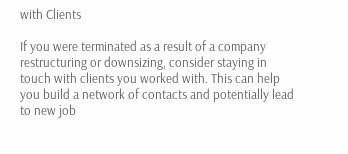with Clients

If you were terminated as a result of a company restructuring or downsizing, consider staying in touch with clients you worked with. This can help you build a network of contacts and potentially lead to new job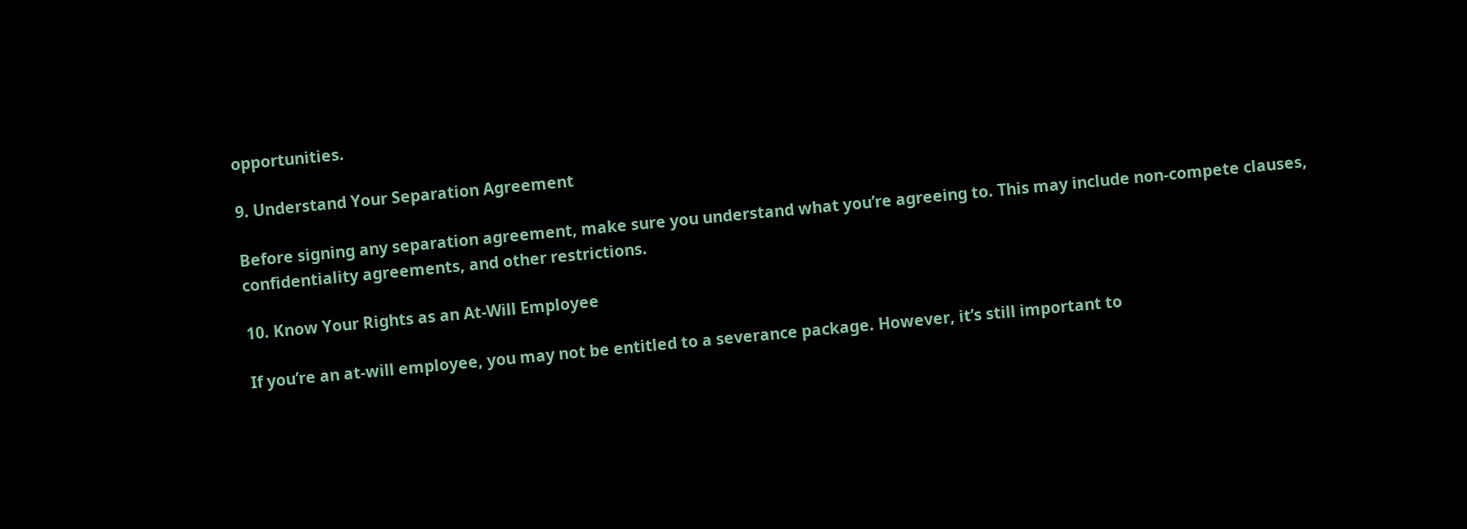opportunities.

9. Understand Your Separation Agreement

Before signing any separation agreement, make sure you understand what you’re agreeing to. This may include non-compete clauses, confidentiality agreements, and other restrictions.

10. Know Your Rights as an At-Will Employee

If you’re an at-will employee, you may not be entitled to a severance package. However, it’s still important to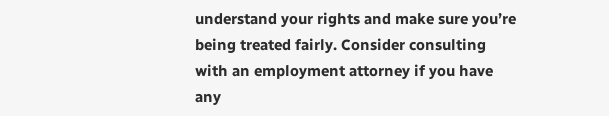understand your rights and make sure you’re being treated fairly. Consider consulting with an employment attorney if you have any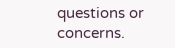questions or concerns.